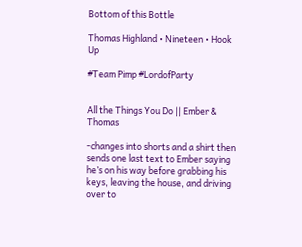Bottom of this Bottle

Thomas Highland • Nineteen • Hook Up

#Team Pimp #LordofParty


All the Things You Do || Ember & Thomas

-changes into shorts and a shirt then sends one last text to Ember saying he’s on his way before grabbing his keys, leaving the house, and driving over to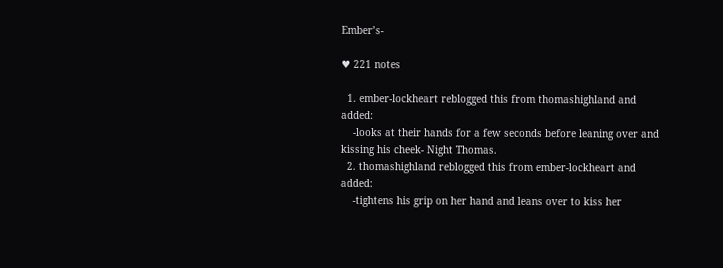Ember’s-

♥ 221 notes

  1. ember-lockheart reblogged this from thomashighland and added:
    -looks at their hands for a few seconds before leaning over and kissing his cheek- Night Thomas.
  2. thomashighland reblogged this from ember-lockheart and added:
    -tightens his grip on her hand and leans over to kiss her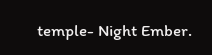temple- Night Ember.